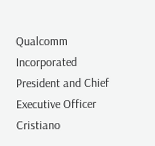Qualcomm Incorporated President and Chief Executive Officer Cristiano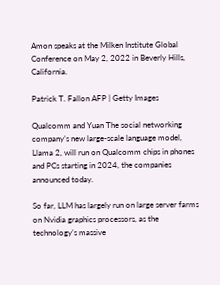Amon speaks at the Milken Institute Global Conference on May 2, 2022 in Beverly Hills, California.

Patrick T. Fallon AFP | Getty Images

Qualcomm and Yuan The social networking company’s new large-scale language model, Llama 2, will run on Qualcomm chips in phones and PCs starting in 2024, the companies announced today.

So far, LLM has largely run on large server farms on Nvidia graphics processors, as the technology’s massive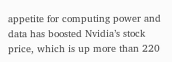appetite for computing power and data has boosted Nvidia’s stock price, which is up more than 220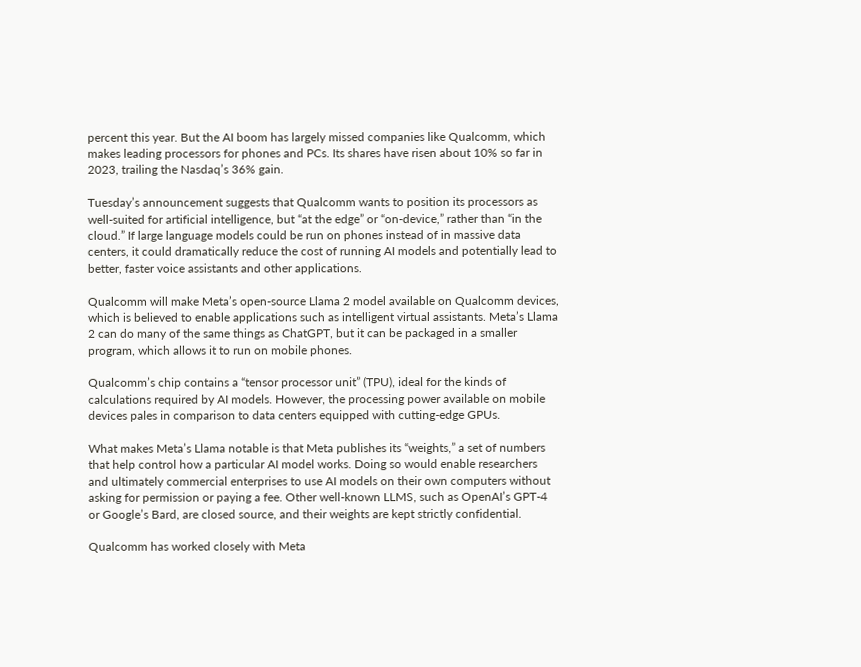percent this year. But the AI boom has largely missed companies like Qualcomm, which makes leading processors for phones and PCs. Its shares have risen about 10% so far in 2023, trailing the Nasdaq’s 36% gain.

Tuesday’s announcement suggests that Qualcomm wants to position its processors as well-suited for artificial intelligence, but “at the edge” or “on-device,” rather than “in the cloud.” If large language models could be run on phones instead of in massive data centers, it could dramatically reduce the cost of running AI models and potentially lead to better, faster voice assistants and other applications.

Qualcomm will make Meta’s open-source Llama 2 model available on Qualcomm devices, which is believed to enable applications such as intelligent virtual assistants. Meta’s Llama 2 can do many of the same things as ChatGPT, but it can be packaged in a smaller program, which allows it to run on mobile phones.

Qualcomm’s chip contains a “tensor processor unit” (TPU), ideal for the kinds of calculations required by AI models. However, the processing power available on mobile devices pales in comparison to data centers equipped with cutting-edge GPUs.

What makes Meta’s Llama notable is that Meta publishes its “weights,” a set of numbers that help control how a particular AI model works. Doing so would enable researchers and ultimately commercial enterprises to use AI models on their own computers without asking for permission or paying a fee. Other well-known LLMS, such as OpenAI’s GPT-4 or Google’s Bard, are closed source, and their weights are kept strictly confidential.

Qualcomm has worked closely with Meta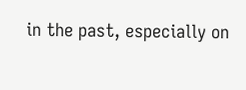in the past, especially on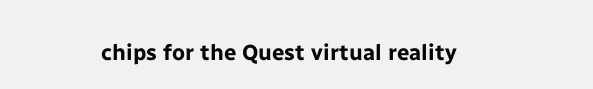chips for the Quest virtual reality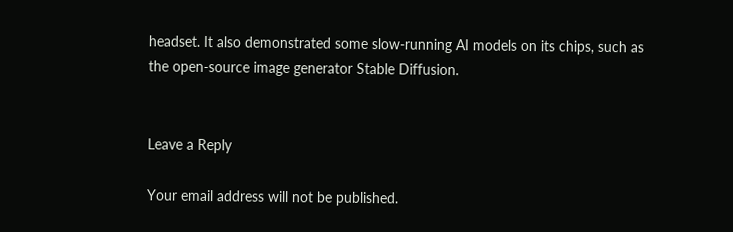headset. It also demonstrated some slow-running AI models on its chips, such as the open-source image generator Stable Diffusion.


Leave a Reply

Your email address will not be published.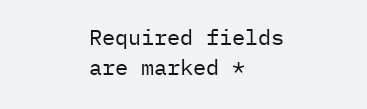Required fields are marked *